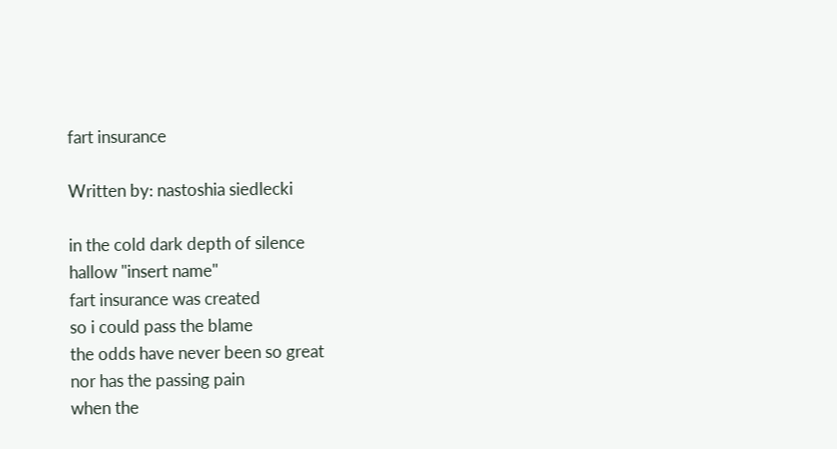fart insurance

Written by: nastoshia siedlecki

in the cold dark depth of silence
hallow "insert name"
fart insurance was created
so i could pass the blame
the odds have never been so great
nor has the passing pain
when the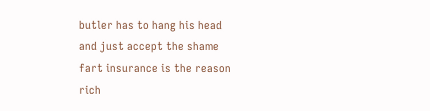butler has to hang his head
and just accept the shame
fart insurance is the reason
rich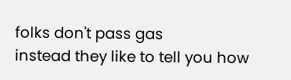folks don't pass gas
instead they like to tell you how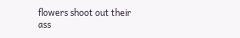flowers shoot out their ass